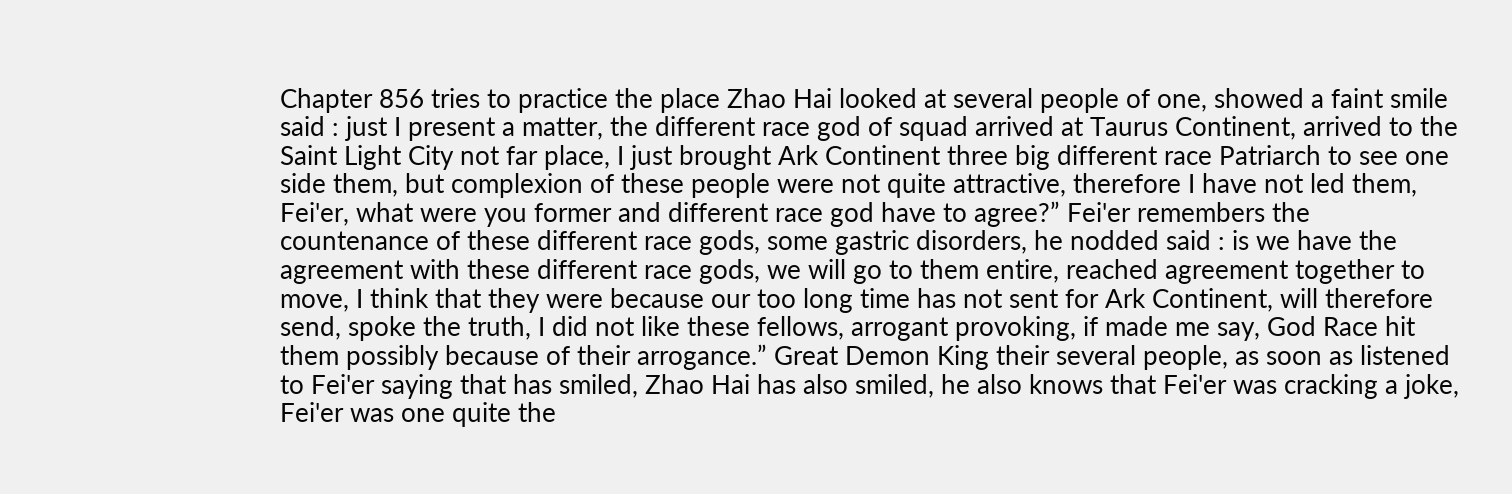Chapter 856 tries to practice the place Zhao Hai looked at several people of one, showed a faint smile said : just I present a matter, the different race god of squad arrived at Taurus Continent, arrived to the Saint Light City not far place, I just brought Ark Continent three big different race Patriarch to see one side them, but complexion of these people were not quite attractive, therefore I have not led them, Fei'er, what were you former and different race god have to agree?” Fei'er remembers the countenance of these different race gods, some gastric disorders, he nodded said : is we have the agreement with these different race gods, we will go to them entire, reached agreement together to move, I think that they were because our too long time has not sent for Ark Continent, will therefore send, spoke the truth, I did not like these fellows, arrogant provoking, if made me say, God Race hit them possibly because of their arrogance.” Great Demon King their several people, as soon as listened to Fei'er saying that has smiled, Zhao Hai has also smiled, he also knows that Fei'er was cracking a joke, Fei'er was one quite the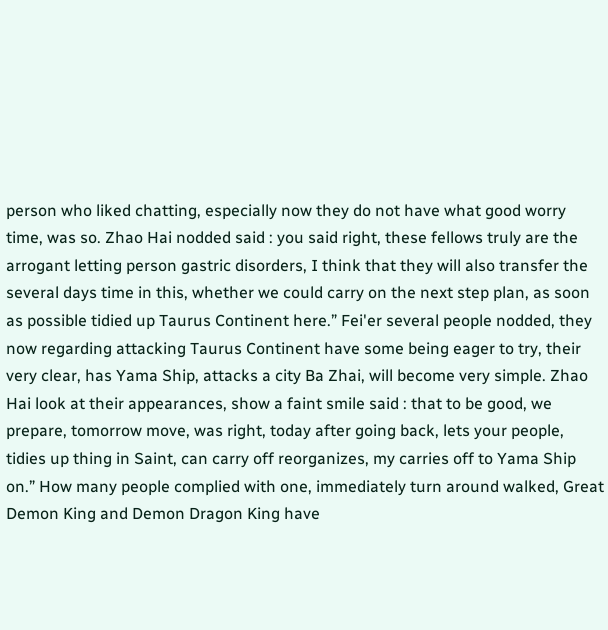person who liked chatting, especially now they do not have what good worry time, was so. Zhao Hai nodded said : you said right, these fellows truly are the arrogant letting person gastric disorders, I think that they will also transfer the several days time in this, whether we could carry on the next step plan, as soon as possible tidied up Taurus Continent here.” Fei'er several people nodded, they now regarding attacking Taurus Continent have some being eager to try, their very clear, has Yama Ship, attacks a city Ba Zhai, will become very simple. Zhao Hai look at their appearances, show a faint smile said : that to be good, we prepare, tomorrow move, was right, today after going back, lets your people, tidies up thing in Saint, can carry off reorganizes, my carries off to Yama Ship on.” How many people complied with one, immediately turn around walked, Great Demon King and Demon Dragon King have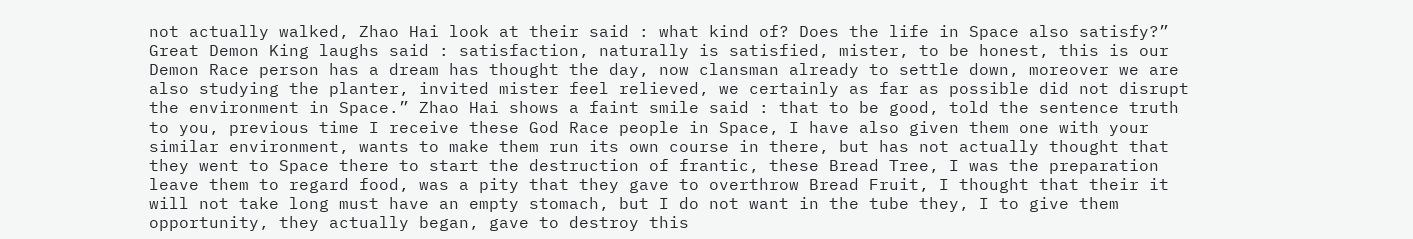not actually walked, Zhao Hai look at their said : what kind of? Does the life in Space also satisfy?” Great Demon King laughs said : satisfaction, naturally is satisfied, mister, to be honest, this is our Demon Race person has a dream has thought the day, now clansman already to settle down, moreover we are also studying the planter, invited mister feel relieved, we certainly as far as possible did not disrupt the environment in Space.” Zhao Hai shows a faint smile said : that to be good, told the sentence truth to you, previous time I receive these God Race people in Space, I have also given them one with your similar environment, wants to make them run its own course in there, but has not actually thought that they went to Space there to start the destruction of frantic, these Bread Tree, I was the preparation leave them to regard food, was a pity that they gave to overthrow Bread Fruit, I thought that their it will not take long must have an empty stomach, but I do not want in the tube they, I to give them opportunity, they actually began, gave to destroy this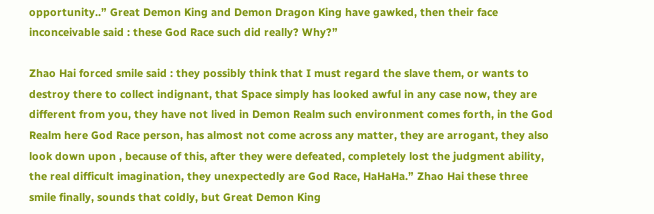opportunity..” Great Demon King and Demon Dragon King have gawked, then their face inconceivable said : these God Race such did really? Why?”

Zhao Hai forced smile said : they possibly think that I must regard the slave them, or wants to destroy there to collect indignant, that Space simply has looked awful in any case now, they are different from you, they have not lived in Demon Realm such environment comes forth, in the God Realm here God Race person, has almost not come across any matter, they are arrogant, they also look down upon , because of this, after they were defeated, completely lost the judgment ability, the real difficult imagination, they unexpectedly are God Race, HaHaHa.” Zhao Hai these three smile finally, sounds that coldly, but Great Demon King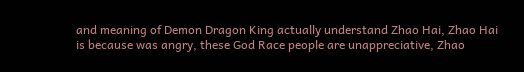and meaning of Demon Dragon King actually understand Zhao Hai, Zhao Hai is because was angry, these God Race people are unappreciative, Zhao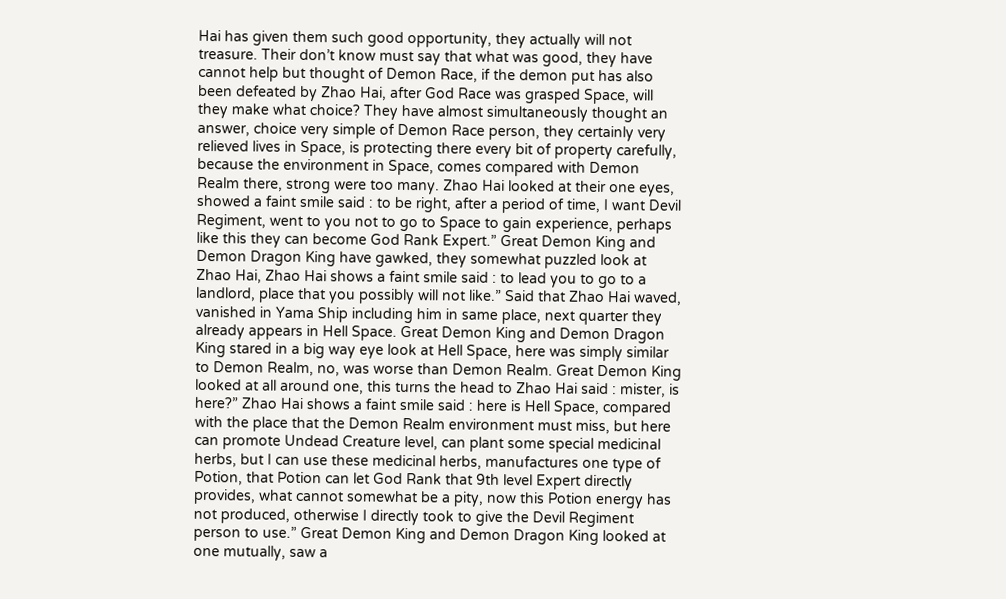Hai has given them such good opportunity, they actually will not treasure. Their don’t know must say that what was good, they have cannot help but thought of Demon Race, if the demon put has also been defeated by Zhao Hai, after God Race was grasped Space, will they make what choice? They have almost simultaneously thought an answer, choice very simple of Demon Race person, they certainly very relieved lives in Space, is protecting there every bit of property carefully, because the environment in Space, comes compared with Demon Realm there, strong were too many. Zhao Hai looked at their one eyes, showed a faint smile said : to be right, after a period of time, I want Devil Regiment, went to you not to go to Space to gain experience, perhaps like this they can become God Rank Expert.” Great Demon King and Demon Dragon King have gawked, they somewhat puzzled look at Zhao Hai, Zhao Hai shows a faint smile said : to lead you to go to a landlord, place that you possibly will not like.” Said that Zhao Hai waved, vanished in Yama Ship including him in same place, next quarter they already appears in Hell Space. Great Demon King and Demon Dragon King stared in a big way eye look at Hell Space, here was simply similar to Demon Realm, no, was worse than Demon Realm. Great Demon King looked at all around one, this turns the head to Zhao Hai said : mister, is here?” Zhao Hai shows a faint smile said : here is Hell Space, compared with the place that the Demon Realm environment must miss, but here can promote Undead Creature level, can plant some special medicinal herbs, but I can use these medicinal herbs, manufactures one type of Potion, that Potion can let God Rank that 9th level Expert directly provides, what cannot somewhat be a pity, now this Potion energy has not produced, otherwise I directly took to give the Devil Regiment person to use.” Great Demon King and Demon Dragon King looked at one mutually, saw a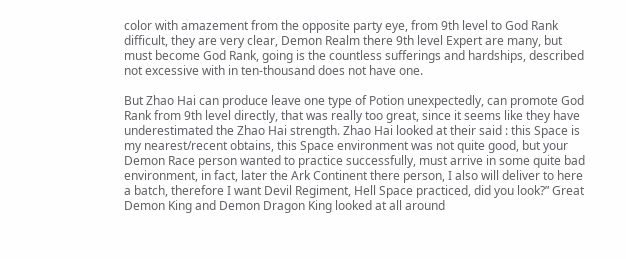color with amazement from the opposite party eye, from 9th level to God Rank difficult, they are very clear, Demon Realm there 9th level Expert are many, but must become God Rank, going is the countless sufferings and hardships, described not excessive with in ten-thousand does not have one.

But Zhao Hai can produce leave one type of Potion unexpectedly, can promote God Rank from 9th level directly, that was really too great, since it seems like they have underestimated the Zhao Hai strength. Zhao Hai looked at their said : this Space is my nearest/recent obtains, this Space environment was not quite good, but your Demon Race person wanted to practice successfully, must arrive in some quite bad environment, in fact, later the Ark Continent there person, I also will deliver to here a batch, therefore I want Devil Regiment, Hell Space practiced, did you look?” Great Demon King and Demon Dragon King looked at all around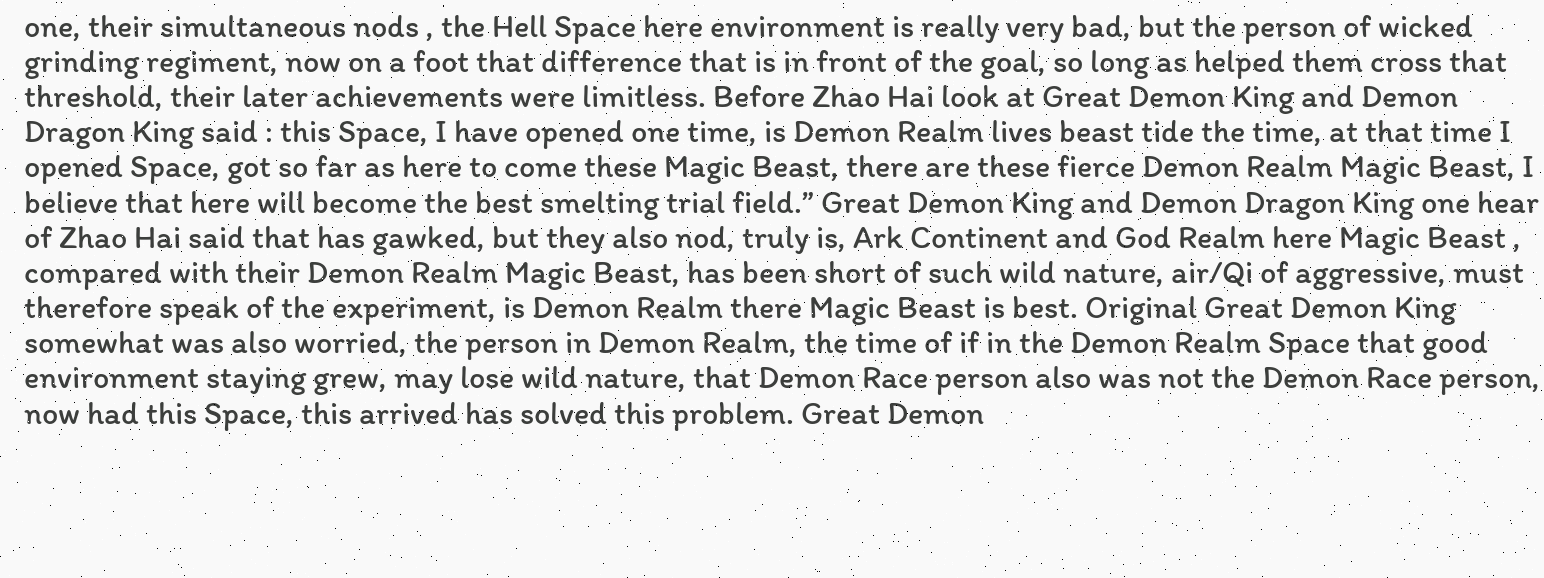one, their simultaneous nods , the Hell Space here environment is really very bad, but the person of wicked grinding regiment, now on a foot that difference that is in front of the goal, so long as helped them cross that threshold, their later achievements were limitless. Before Zhao Hai look at Great Demon King and Demon Dragon King said : this Space, I have opened one time, is Demon Realm lives beast tide the time, at that time I opened Space, got so far as here to come these Magic Beast, there are these fierce Demon Realm Magic Beast, I believe that here will become the best smelting trial field.” Great Demon King and Demon Dragon King one hear of Zhao Hai said that has gawked, but they also nod, truly is, Ark Continent and God Realm here Magic Beast , compared with their Demon Realm Magic Beast, has been short of such wild nature, air/Qi of aggressive, must therefore speak of the experiment, is Demon Realm there Magic Beast is best. Original Great Demon King somewhat was also worried, the person in Demon Realm, the time of if in the Demon Realm Space that good environment staying grew, may lose wild nature, that Demon Race person also was not the Demon Race person, now had this Space, this arrived has solved this problem. Great Demon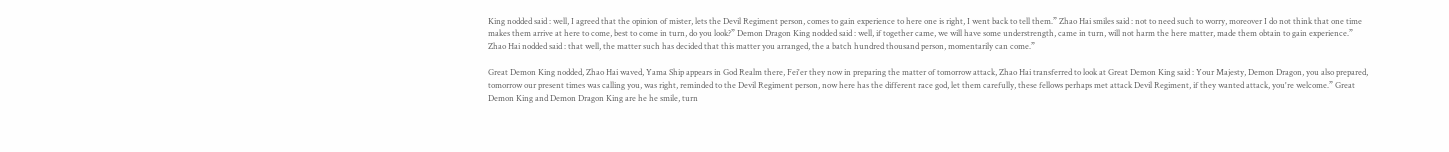King nodded said : well, I agreed that the opinion of mister, lets the Devil Regiment person, comes to gain experience to here one is right, I went back to tell them.” Zhao Hai smiles said : not to need such to worry, moreover I do not think that one time makes them arrive at here to come, best to come in turn, do you look?” Demon Dragon King nodded said : well, if together came, we will have some understrength, came in turn, will not harm the here matter, made them obtain to gain experience.” Zhao Hai nodded said : that well, the matter such has decided that this matter you arranged, the a batch hundred thousand person, momentarily can come.”

Great Demon King nodded, Zhao Hai waved, Yama Ship appears in God Realm there, Fei'er they now in preparing the matter of tomorrow attack, Zhao Hai transferred to look at Great Demon King said : Your Majesty, Demon Dragon, you also prepared, tomorrow our present times was calling you, was right, reminded to the Devil Regiment person, now here has the different race god, let them carefully, these fellows perhaps met attack Devil Regiment, if they wanted attack, you're welcome.” Great Demon King and Demon Dragon King are he he smile, turn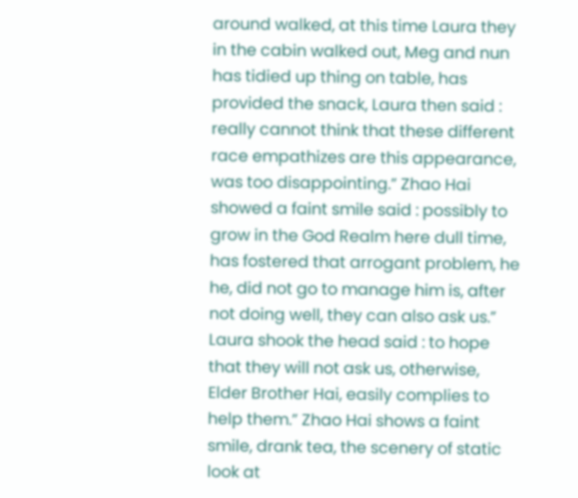around walked, at this time Laura they in the cabin walked out, Meg and nun has tidied up thing on table, has provided the snack, Laura then said : really cannot think that these different race empathizes are this appearance, was too disappointing.” Zhao Hai showed a faint smile said : possibly to grow in the God Realm here dull time, has fostered that arrogant problem, he he, did not go to manage him is, after not doing well, they can also ask us.” Laura shook the head said : to hope that they will not ask us, otherwise, Elder Brother Hai, easily complies to help them.” Zhao Hai shows a faint smile, drank tea, the scenery of static look at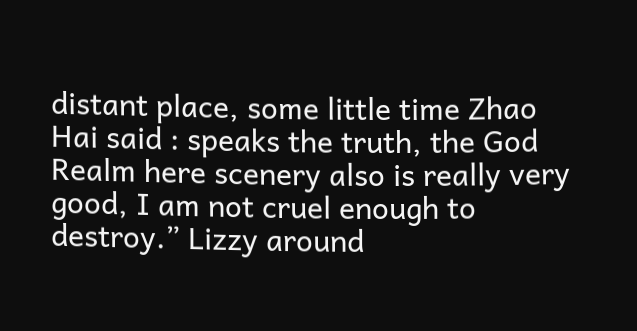distant place, some little time Zhao Hai said : speaks the truth, the God Realm here scenery also is really very good, I am not cruel enough to destroy.” Lizzy around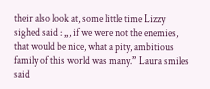their also look at, some little time Lizzy sighed said : „, if we were not the enemies, that would be nice, what a pity, ambitious family of this world was many.” Laura smiles said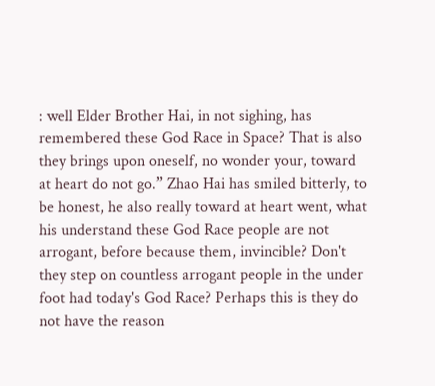: well Elder Brother Hai, in not sighing, has remembered these God Race in Space? That is also they brings upon oneself, no wonder your, toward at heart do not go.” Zhao Hai has smiled bitterly, to be honest, he also really toward at heart went, what his understand these God Race people are not arrogant, before because them, invincible? Don't they step on countless arrogant people in the under foot had today's God Race? Perhaps this is they do not have the reason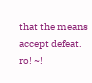that the means accept defeat. ro! ~!